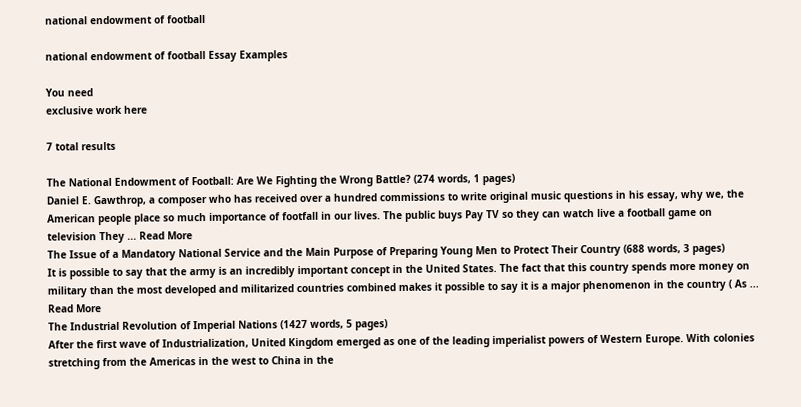national endowment of football

national endowment of football Essay Examples

You need
exclusive work here

7 total results

The National Endowment of Football: Are We Fighting the Wrong Battle? (274 words, 1 pages)
Daniel E. Gawthrop, a composer who has received over a hundred commissions to write original music questions in his essay, why we, the American people place so much importance of footfall in our lives. The public buys Pay TV so they can watch live a football game on television They ... Read More
The Issue of a Mandatory National Service and the Main Purpose of Preparing Young Men to Protect Their Country (688 words, 3 pages)
It is possible to say that the army is an incredibly important concept in the United States. The fact that this country spends more money on military than the most developed and militarized countries combined makes it possible to say it is a major phenomenon in the country ( As ... Read More
The Industrial Revolution of Imperial Nations (1427 words, 5 pages)
After the first wave of Industrialization, United Kingdom emerged as one of the leading imperialist powers of Western Europe. With colonies stretching from the Americas in the west to China in the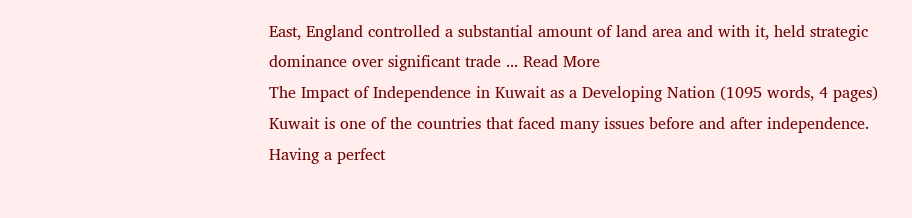East, England controlled a substantial amount of land area and with it, held strategic dominance over significant trade ... Read More
The Impact of Independence in Kuwait as a Developing Nation (1095 words, 4 pages)
Kuwait is one of the countries that faced many issues before and after independence. Having a perfect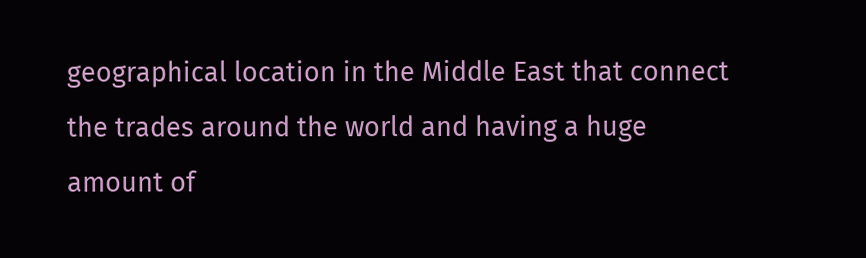geographical location in the Middle East that connect the trades around the world and having a huge amount of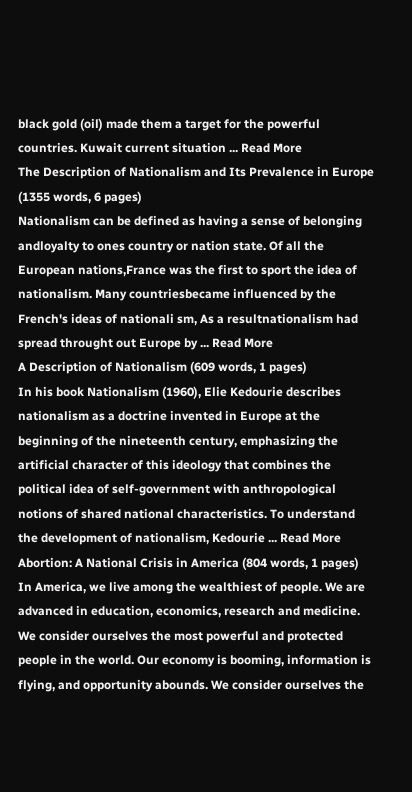black gold (oil) made them a target for the powerful countries. Kuwait current situation ... Read More
The Description of Nationalism and Its Prevalence in Europe (1355 words, 6 pages)
Nationalism can be defined as having a sense of belonging andloyalty to ones country or nation state. Of all the European nations,France was the first to sport the idea of nationalism. Many countriesbecame influenced by the French's ideas of nationali sm, As a resultnationalism had spread throught out Europe by ... Read More
A Description of Nationalism (609 words, 1 pages)
In his book Nationalism (1960), Elie Kedourie describes nationalism as a doctrine invented in Europe at the beginning of the nineteenth century, emphasizing the artificial character of this ideology that combines the political idea of self-government with anthropological notions of shared national characteristics. To understand the development of nationalism, Kedourie ... Read More
Abortion: A National Crisis in America (804 words, 1 pages)
In America, we live among the wealthiest of people. We are advanced in education, economics, research and medicine. We consider ourselves the most powerful and protected people in the world. Our economy is booming, information is flying, and opportunity abounds. We consider ourselves the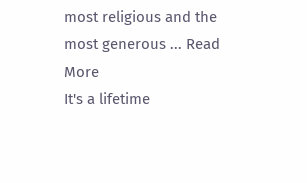most religious and the most generous ... Read More
It's a lifetime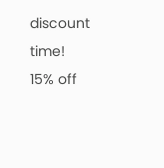discount time!
15% off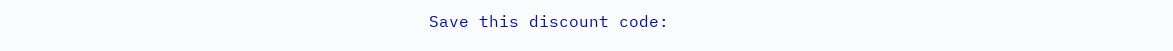Save this discount code: